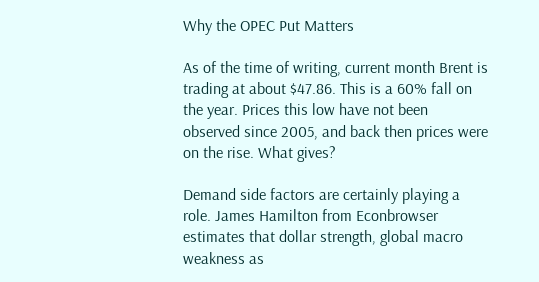Why the OPEC Put Matters

As of the time of writing, current month Brent is trading at about $47.86. This is a 60% fall on the year. Prices this low have not been observed since 2005, and back then prices were on the rise. What gives?

Demand side factors are certainly playing a role. James Hamilton from Econbrowser estimates that dollar strength, global macro weakness as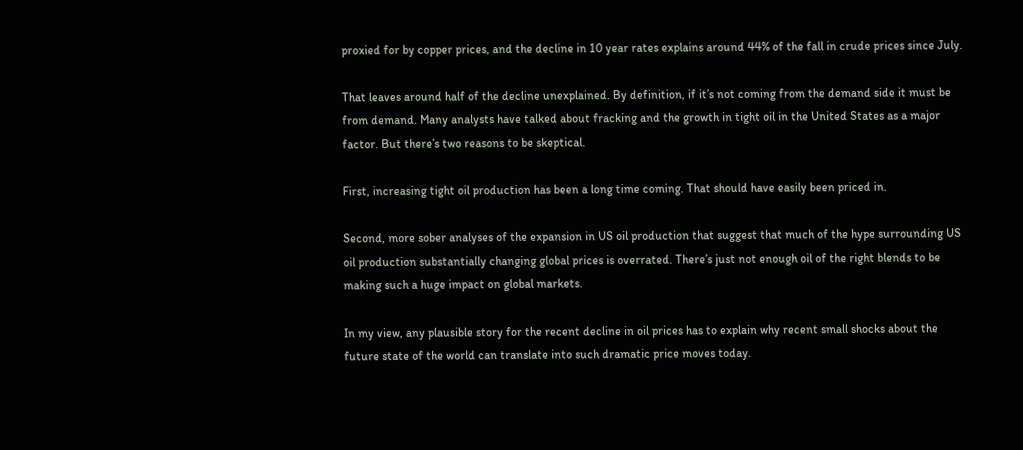proxied for by copper prices, and the decline in 10 year rates explains around 44% of the fall in crude prices since July.

That leaves around half of the decline unexplained. By definition, if it’s not coming from the demand side it must be from demand. Many analysts have talked about fracking and the growth in tight oil in the United States as a major factor. But there’s two reasons to be skeptical.

First, increasing tight oil production has been a long time coming. That should have easily been priced in.

Second, more sober analyses of the expansion in US oil production that suggest that much of the hype surrounding US oil production substantially changing global prices is overrated. There’s just not enough oil of the right blends to be making such a huge impact on global markets.

In my view, any plausible story for the recent decline in oil prices has to explain why recent small shocks about the future state of the world can translate into such dramatic price moves today.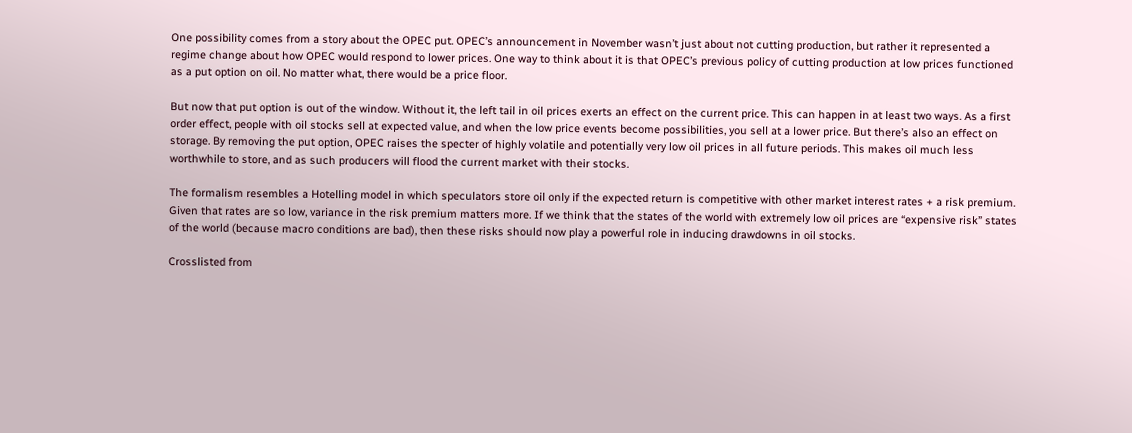One possibility comes from a story about the OPEC put. OPEC’s announcement in November wasn’t just about not cutting production, but rather it represented a regime change about how OPEC would respond to lower prices. One way to think about it is that OPEC’s previous policy of cutting production at low prices functioned as a put option on oil. No matter what, there would be a price floor.

But now that put option is out of the window. Without it, the left tail in oil prices exerts an effect on the current price. This can happen in at least two ways. As a first order effect, people with oil stocks sell at expected value, and when the low price events become possibilities, you sell at a lower price. But there’s also an effect on storage. By removing the put option, OPEC raises the specter of highly volatile and potentially very low oil prices in all future periods. This makes oil much less worthwhile to store, and as such producers will flood the current market with their stocks.

The formalism resembles a Hotelling model in which speculators store oil only if the expected return is competitive with other market interest rates + a risk premium. Given that rates are so low, variance in the risk premium matters more. If we think that the states of the world with extremely low oil prices are “expensive risk” states of the world (because macro conditions are bad), then these risks should now play a powerful role in inducing drawdowns in oil stocks.

Crosslisted from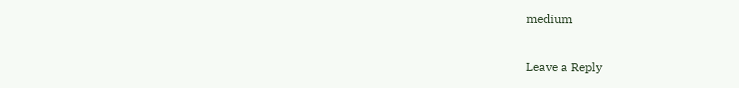medium

Leave a Reply